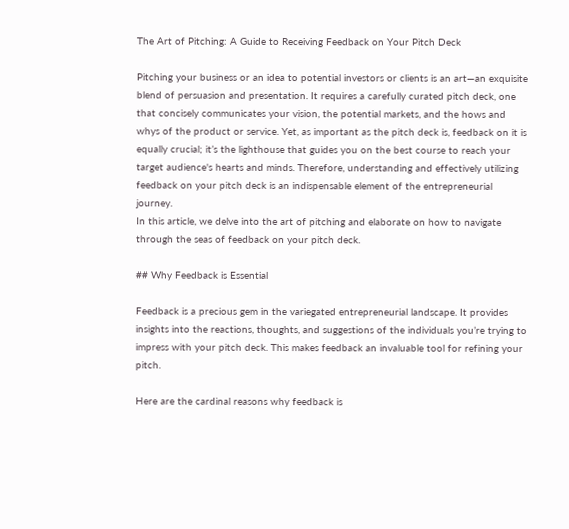The Art of Pitching: A Guide to Receiving Feedback on Your Pitch Deck

Pitching your business or an idea to potential investors or clients is an art—an exquisite blend of persuasion and presentation. It requires a carefully curated pitch deck, one that concisely communicates your vision, the potential markets, and the hows and whys of the product or service. Yet, as important as the pitch deck is, feedback on it is equally crucial; it’s the lighthouse that guides you on the best course to reach your target audience's hearts and minds. Therefore, understanding and effectively utilizing feedback on your pitch deck is an indispensable element of the entrepreneurial journey.
In this article, we delve into the art of pitching and elaborate on how to navigate through the seas of feedback on your pitch deck.

## Why Feedback is Essential

Feedback is a precious gem in the variegated entrepreneurial landscape. It provides insights into the reactions, thoughts, and suggestions of the individuals you’re trying to impress with your pitch deck. This makes feedback an invaluable tool for refining your pitch.

Here are the cardinal reasons why feedback is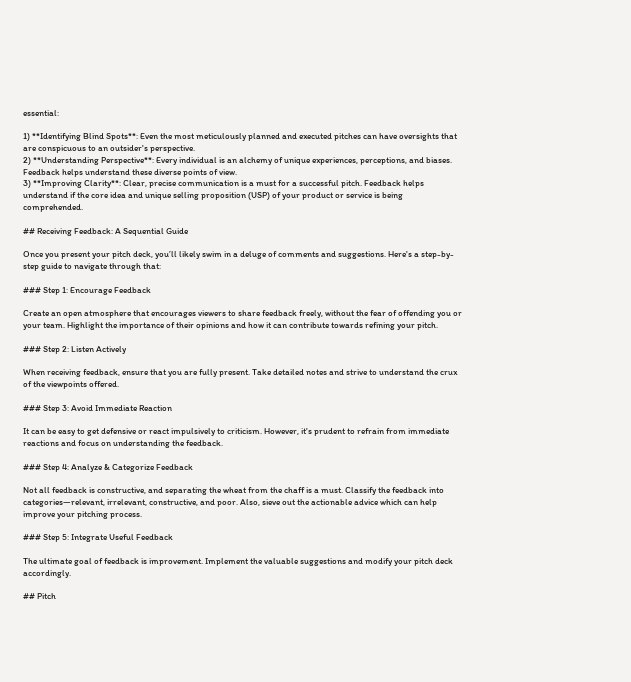essential:

1) **Identifying Blind Spots**: Even the most meticulously planned and executed pitches can have oversights that are conspicuous to an outsider's perspective.
2) **Understanding Perspective**: Every individual is an alchemy of unique experiences, perceptions, and biases. Feedback helps understand these diverse points of view.
3) **Improving Clarity**: Clear, precise communication is a must for a successful pitch. Feedback helps understand if the core idea and unique selling proposition (USP) of your product or service is being comprehended.

## Receiving Feedback: A Sequential Guide

Once you present your pitch deck, you’ll likely swim in a deluge of comments and suggestions. Here's a step-by-step guide to navigate through that:

### Step 1: Encourage Feedback

Create an open atmosphere that encourages viewers to share feedback freely, without the fear of offending you or your team. Highlight the importance of their opinions and how it can contribute towards refining your pitch.

### Step 2: Listen Actively

When receiving feedback, ensure that you are fully present. Take detailed notes and strive to understand the crux of the viewpoints offered.

### Step 3: Avoid Immediate Reaction

It can be easy to get defensive or react impulsively to criticism. However, it's prudent to refrain from immediate reactions and focus on understanding the feedback.

### Step 4: Analyze & Categorize Feedback

Not all feedback is constructive, and separating the wheat from the chaff is a must. Classify the feedback into categories—relevant, irrelevant, constructive, and poor. Also, sieve out the actionable advice which can help improve your pitching process.

### Step 5: Integrate Useful Feedback

The ultimate goal of feedback is improvement. Implement the valuable suggestions and modify your pitch deck accordingly.

## Pitch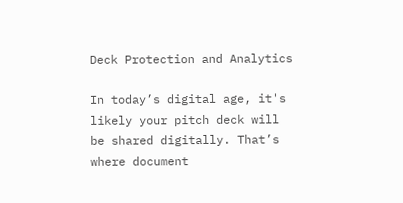Deck Protection and Analytics

In today’s digital age, it's likely your pitch deck will be shared digitally. That’s where document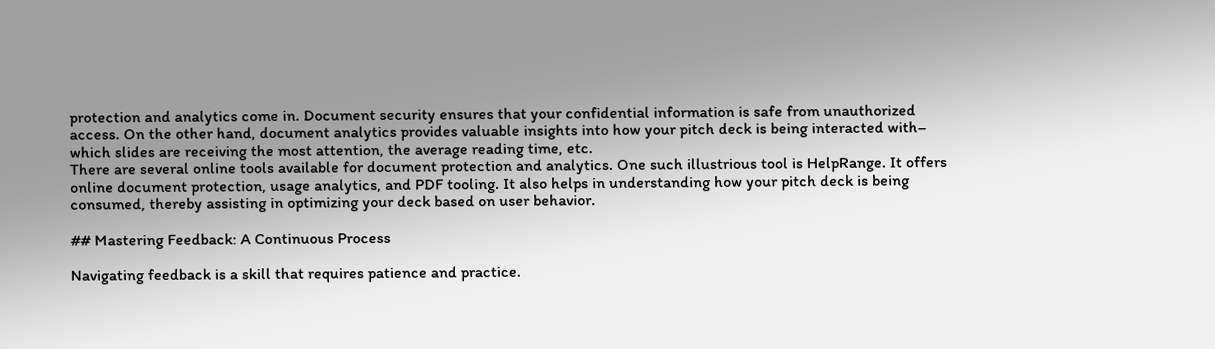protection and analytics come in. Document security ensures that your confidential information is safe from unauthorized access. On the other hand, document analytics provides valuable insights into how your pitch deck is being interacted with– which slides are receiving the most attention, the average reading time, etc.
There are several online tools available for document protection and analytics. One such illustrious tool is HelpRange. It offers online document protection, usage analytics, and PDF tooling. It also helps in understanding how your pitch deck is being consumed, thereby assisting in optimizing your deck based on user behavior.

## Mastering Feedback: A Continuous Process

Navigating feedback is a skill that requires patience and practice.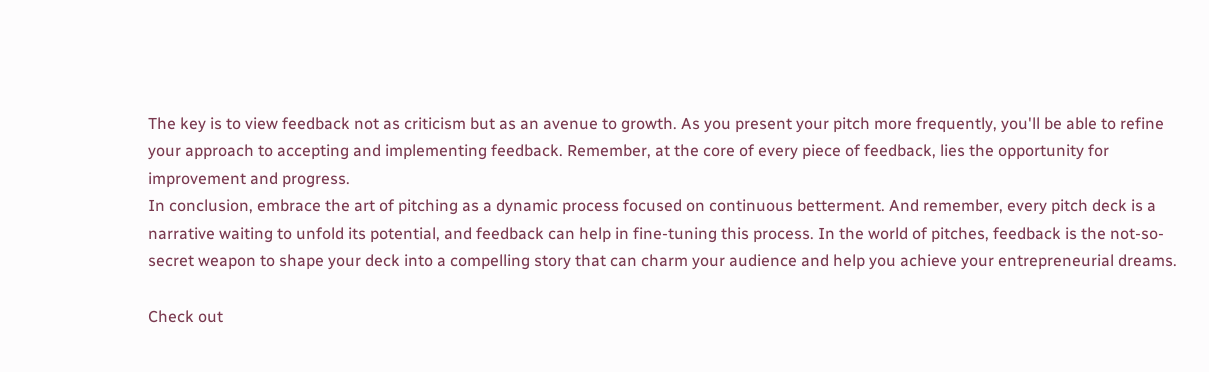The key is to view feedback not as criticism but as an avenue to growth. As you present your pitch more frequently, you'll be able to refine your approach to accepting and implementing feedback. Remember, at the core of every piece of feedback, lies the opportunity for improvement and progress.
In conclusion, embrace the art of pitching as a dynamic process focused on continuous betterment. And remember, every pitch deck is a narrative waiting to unfold its potential, and feedback can help in fine-tuning this process. In the world of pitches, feedback is the not-so-secret weapon to shape your deck into a compelling story that can charm your audience and help you achieve your entrepreneurial dreams.

Check out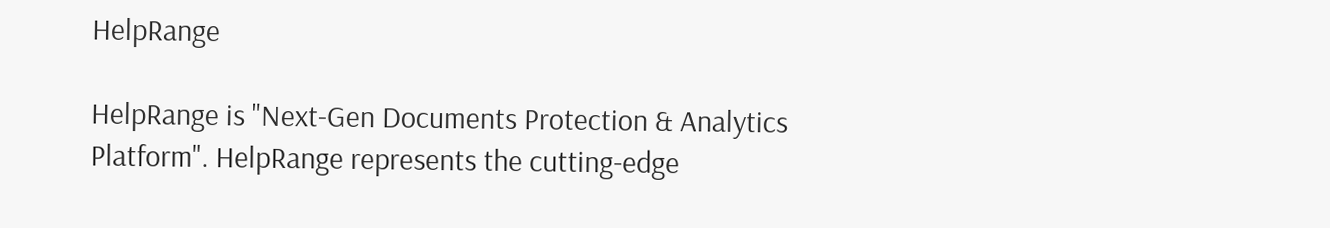HelpRange

HelpRange is "Next-Gen Documents Protection & Analytics Platform". HelpRange represents the cutting-edge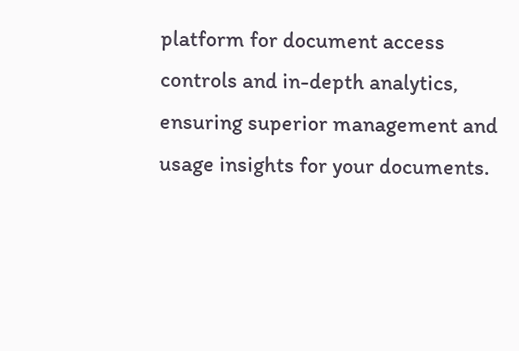platform for document access controls and in-depth analytics, ensuring superior management and usage insights for your documents.